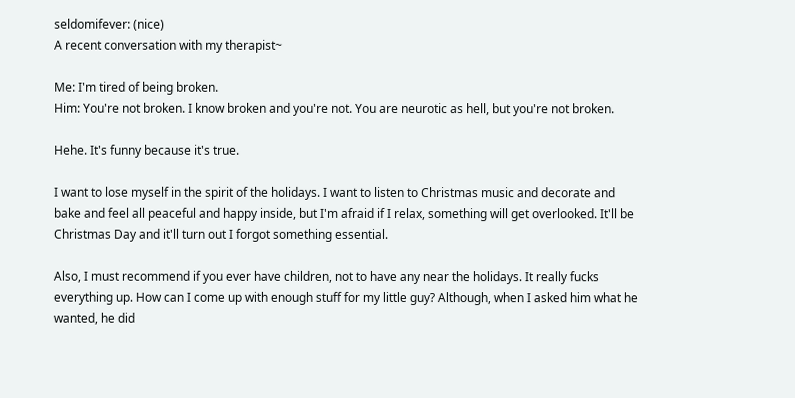seldomifever: (nice)
A recent conversation with my therapist~

Me: I'm tired of being broken.
Him: You're not broken. I know broken and you're not. You are neurotic as hell, but you're not broken.

Hehe. It's funny because it's true.

I want to lose myself in the spirit of the holidays. I want to listen to Christmas music and decorate and bake and feel all peaceful and happy inside, but I'm afraid if I relax, something will get overlooked. It'll be Christmas Day and it'll turn out I forgot something essential.

Also, I must recommend if you ever have children, not to have any near the holidays. It really fucks everything up. How can I come up with enough stuff for my little guy? Although, when I asked him what he wanted, he did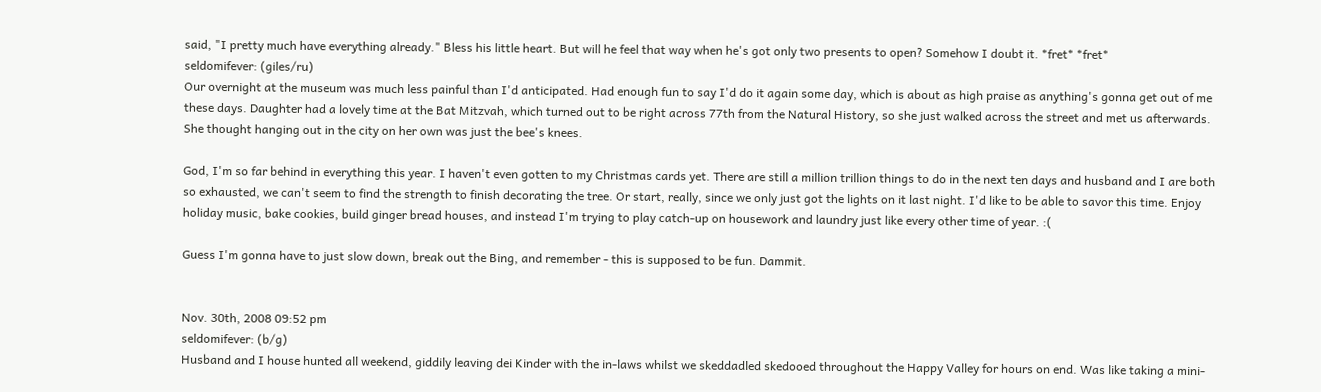said, "I pretty much have everything already." Bless his little heart. But will he feel that way when he's got only two presents to open? Somehow I doubt it. *fret* *fret*
seldomifever: (giles/ru)
Our overnight at the museum was much less painful than I'd anticipated. Had enough fun to say I'd do it again some day, which is about as high praise as anything's gonna get out of me these days. Daughter had a lovely time at the Bat Mitzvah, which turned out to be right across 77th from the Natural History, so she just walked across the street and met us afterwards. She thought hanging out in the city on her own was just the bee's knees.

God, I'm so far behind in everything this year. I haven't even gotten to my Christmas cards yet. There are still a million trillion things to do in the next ten days and husband and I are both so exhausted, we can't seem to find the strength to finish decorating the tree. Or start, really, since we only just got the lights on it last night. I'd like to be able to savor this time. Enjoy holiday music, bake cookies, build ginger bread houses, and instead I'm trying to play catch-up on housework and laundry just like every other time of year. :(

Guess I'm gonna have to just slow down, break out the Bing, and remember - this is supposed to be fun. Dammit.


Nov. 30th, 2008 09:52 pm
seldomifever: (b/g)
Husband and I house hunted all weekend, giddily leaving dei Kinder with the in-laws whilst we skeddadled skedooed throughout the Happy Valley for hours on end. Was like taking a mini-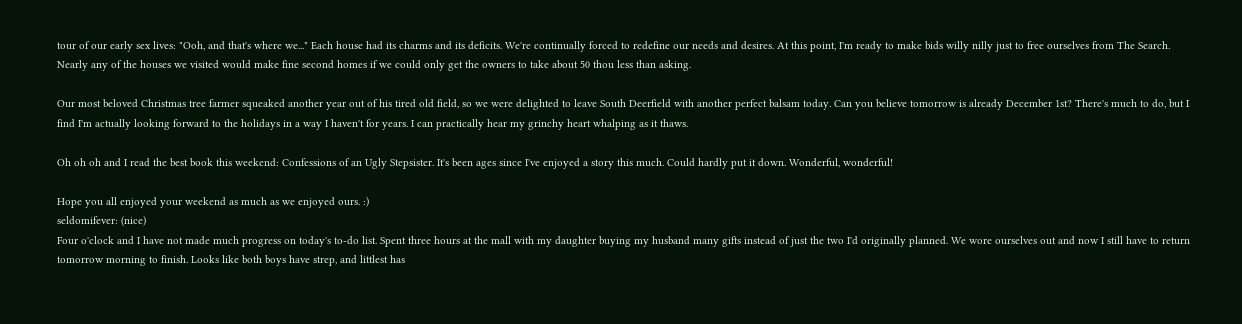tour of our early sex lives: "Ooh, and that's where we..." Each house had its charms and its deficits. We're continually forced to redefine our needs and desires. At this point, I'm ready to make bids willy nilly just to free ourselves from The Search. Nearly any of the houses we visited would make fine second homes if we could only get the owners to take about 50 thou less than asking.

Our most beloved Christmas tree farmer squeaked another year out of his tired old field, so we were delighted to leave South Deerfield with another perfect balsam today. Can you believe tomorrow is already December 1st? There's much to do, but I find I'm actually looking forward to the holidays in a way I haven't for years. I can practically hear my grinchy heart whalping as it thaws.

Oh oh oh and I read the best book this weekend: Confessions of an Ugly Stepsister. It's been ages since I've enjoyed a story this much. Could hardly put it down. Wonderful, wonderful!

Hope you all enjoyed your weekend as much as we enjoyed ours. :)
seldomifever: (nice)
Four o'clock and I have not made much progress on today's to-do list. Spent three hours at the mall with my daughter buying my husband many gifts instead of just the two I'd originally planned. We wore ourselves out and now I still have to return tomorrow morning to finish. Looks like both boys have strep, and littlest has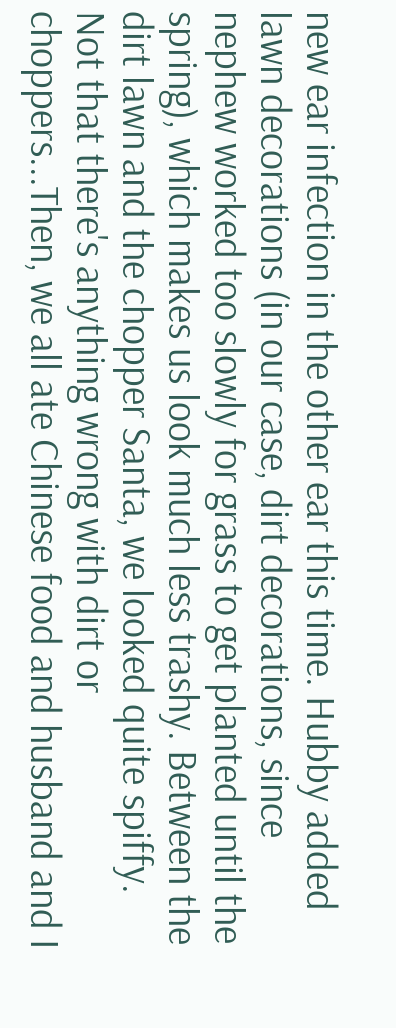new ear infection in the other ear this time. Hubby added lawn decorations (in our case, dirt decorations, since nephew worked too slowly for grass to get planted until the spring), which makes us look much less trashy. Between the dirt lawn and the chopper Santa, we looked quite spiffy. Not that there's anything wrong with dirt or choppers...Then, we all ate Chinese food and husband and I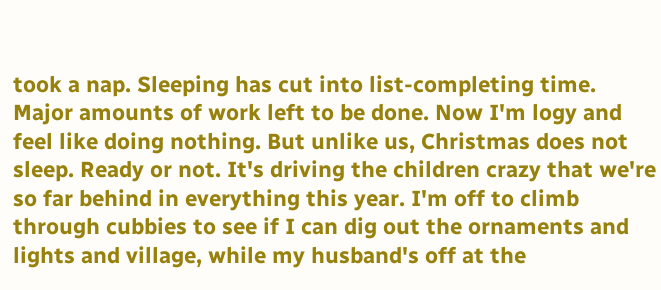took a nap. Sleeping has cut into list-completing time. Major amounts of work left to be done. Now I'm logy and feel like doing nothing. But unlike us, Christmas does not sleep. Ready or not. It's driving the children crazy that we're so far behind in everything this year. I'm off to climb through cubbies to see if I can dig out the ornaments and lights and village, while my husband's off at the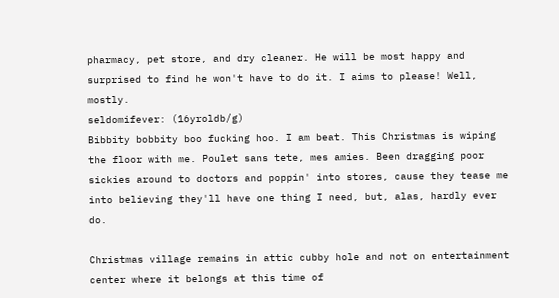pharmacy, pet store, and dry cleaner. He will be most happy and surprised to find he won't have to do it. I aims to please! Well, mostly.
seldomifever: (16yroldb/g)
Bibbity bobbity boo fucking hoo. I am beat. This Christmas is wiping the floor with me. Poulet sans tete, mes amies. Been dragging poor sickies around to doctors and poppin' into stores, cause they tease me into believing they'll have one thing I need, but, alas, hardly ever do.

Christmas village remains in attic cubby hole and not on entertainment center where it belongs at this time of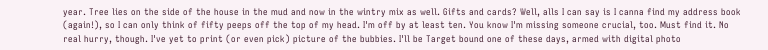year. Tree lies on the side of the house in the mud and now in the wintry mix as well. Gifts and cards? Well, alls I can say is I canna find my address book (again!), so I can only think of fifty peeps off the top of my head. I'm off by at least ten. You know I'm missing someone crucial, too. Must find it. No real hurry, though. I've yet to print (or even pick) picture of the bubbies. I'll be Target bound one of these days, armed with digital photo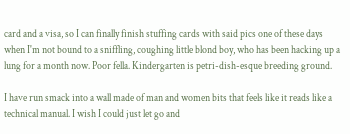card and a visa, so I can finally finish stuffing cards with said pics one of these days when I'm not bound to a sniffling, coughing little blond boy, who has been hacking up a lung for a month now. Poor fella. Kindergarten is petri-dish-esque breeding ground.

I have run smack into a wall made of man and women bits that feels like it reads like a technical manual. I wish I could just let go and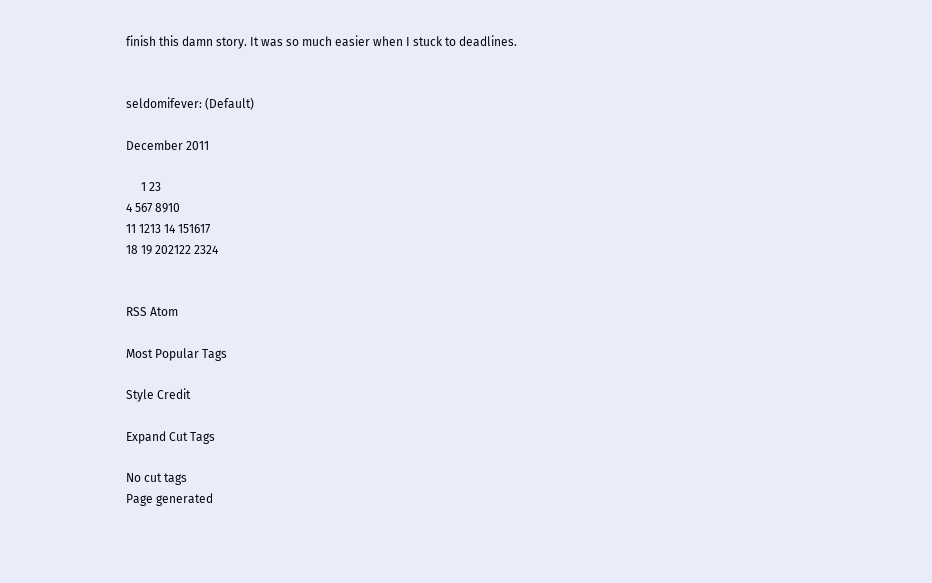finish this damn story. It was so much easier when I stuck to deadlines.


seldomifever: (Default)

December 2011

     1 23
4 567 8910
11 1213 14 151617
18 19 202122 2324


RSS Atom

Most Popular Tags

Style Credit

Expand Cut Tags

No cut tags
Page generated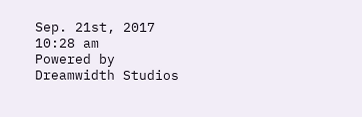Sep. 21st, 2017 10:28 am
Powered by Dreamwidth Studios